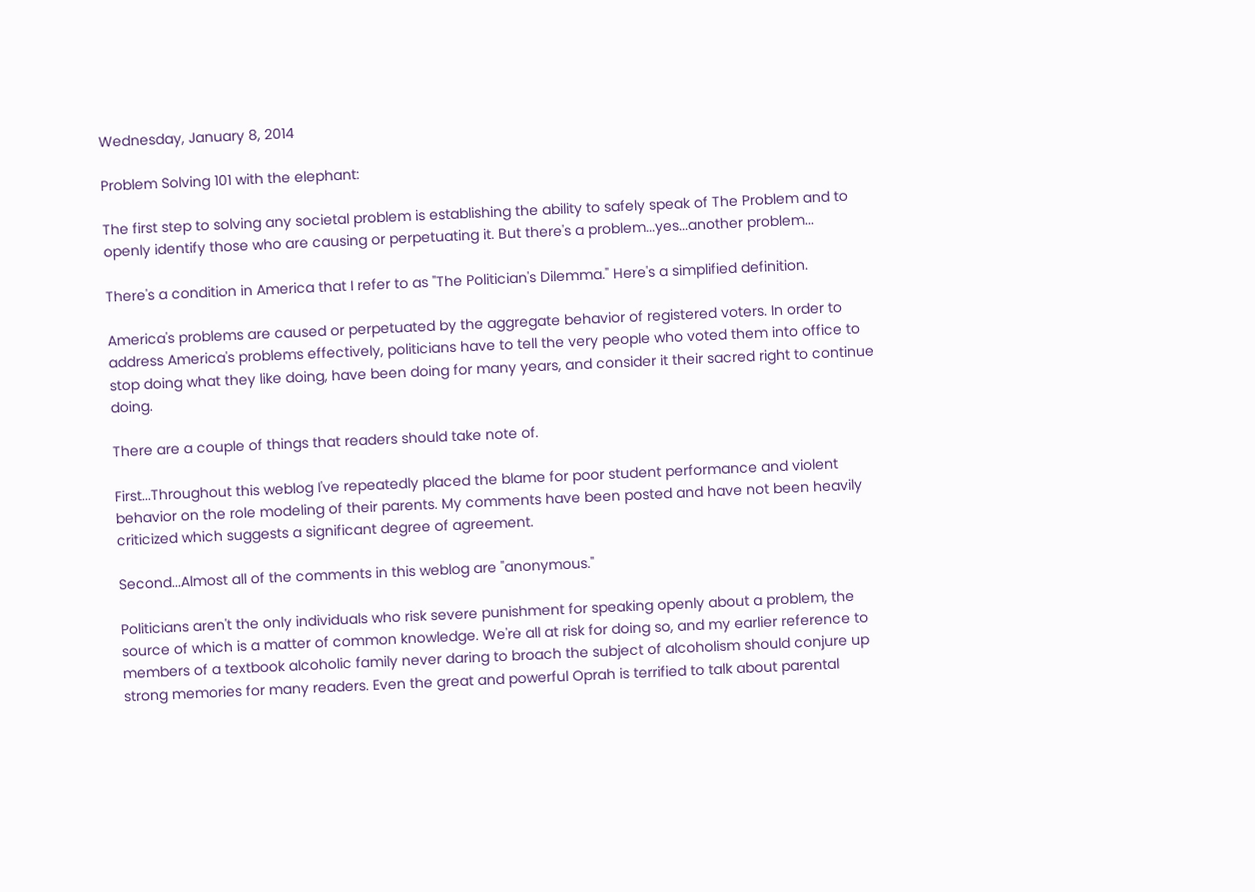Wednesday, January 8, 2014

Problem Solving 101 with the elephant:

The first step to solving any societal problem is establishing the ability to safely speak of The Problem and to openly identify those who are causing or perpetuating it. But there's a problem...yes...another problem...

There's a condition in America that I refer to as "The Politician's Dilemma." Here's a simplified definition.

America's problems are caused or perpetuated by the aggregate behavior of registered voters. In order to address America's problems effectively, politicians have to tell the very people who voted them into office to stop doing what they like doing, have been doing for many years, and consider it their sacred right to continue doing.

There are a couple of things that readers should take note of.

First...Throughout this weblog I've repeatedly placed the blame for poor student performance and violent behavior on the role modeling of their parents. My comments have been posted and have not been heavily criticized which suggests a significant degree of agreement.

Second...Almost all of the comments in this weblog are "anonymous."

Politicians aren't the only individuals who risk severe punishment for speaking openly about a problem, the source of which is a matter of common knowledge. We're all at risk for doing so, and my earlier reference to members of a textbook alcoholic family never daring to broach the subject of alcoholism should conjure up strong memories for many readers. Even the great and powerful Oprah is terrified to talk about parental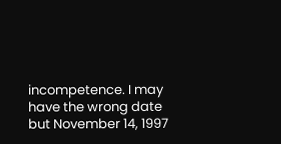incompetence. I may have the wrong date but November 14, 1997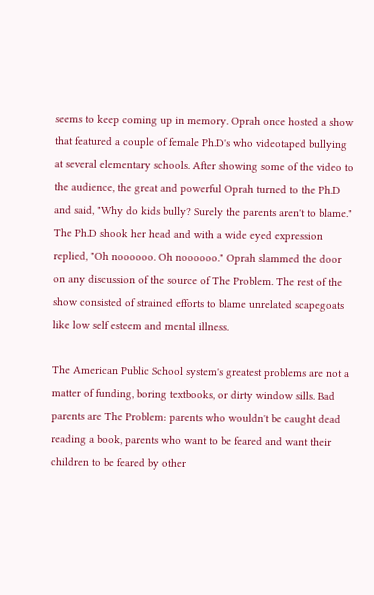seems to keep coming up in memory. Oprah once hosted a show that featured a couple of female Ph.D's who videotaped bullying at several elementary schools. After showing some of the video to the audience, the great and powerful Oprah turned to the Ph.D and said, "Why do kids bully? Surely the parents aren't to blame." The Ph.D shook her head and with a wide eyed expression replied, "Oh noooooo. Oh noooooo." Oprah slammed the door on any discussion of the source of The Problem. The rest of the show consisted of strained efforts to blame unrelated scapegoats like low self esteem and mental illness.

The American Public School system's greatest problems are not a matter of funding, boring textbooks, or dirty window sills. Bad parents are The Problem: parents who wouldn't be caught dead reading a book, parents who want to be feared and want their children to be feared by other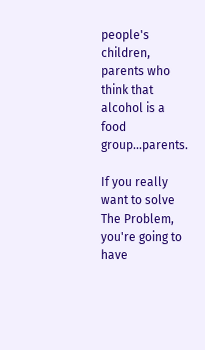people's children, parents who think that alcohol is a food group...parents.

If you really want to solve The Problem, you're going to have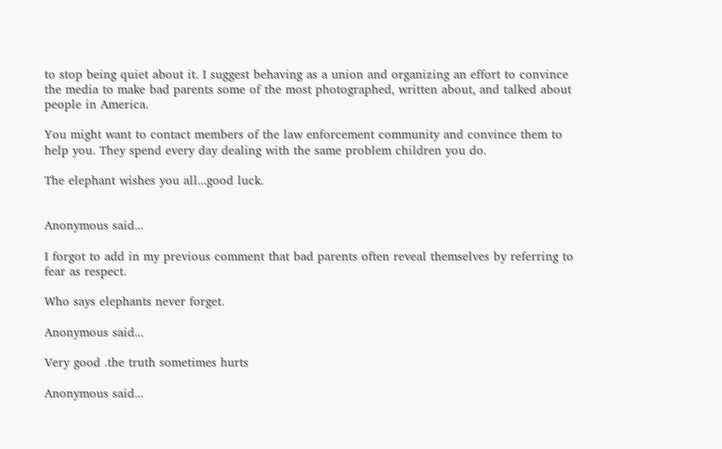to stop being quiet about it. I suggest behaving as a union and organizing an effort to convince the media to make bad parents some of the most photographed, written about, and talked about people in America.

You might want to contact members of the law enforcement community and convince them to help you. They spend every day dealing with the same problem children you do.

The elephant wishes you all...good luck.


Anonymous said...

I forgot to add in my previous comment that bad parents often reveal themselves by referring to fear as respect.

Who says elephants never forget.

Anonymous said...

Very good .the truth sometimes hurts

Anonymous said...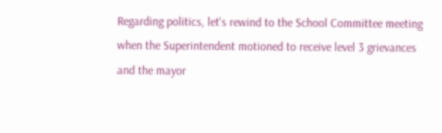Regarding politics, let's rewind to the School Committee meeting when the Superintendent motioned to receive level 3 grievances and the mayor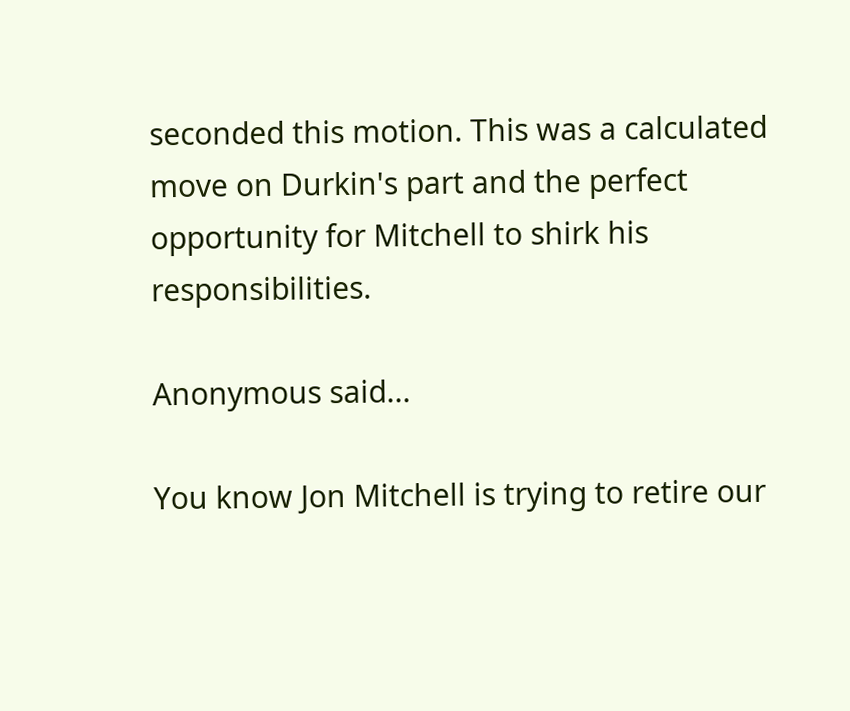seconded this motion. This was a calculated move on Durkin's part and the perfect opportunity for Mitchell to shirk his responsibilities.

Anonymous said...

You know Jon Mitchell is trying to retire our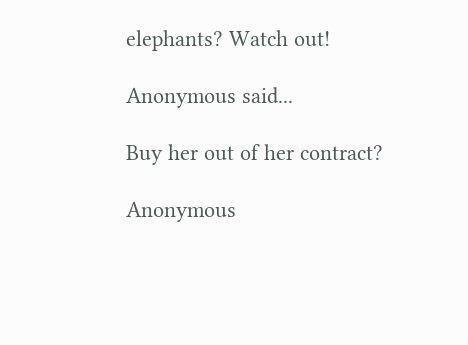elephants? Watch out!

Anonymous said...

Buy her out of her contract?

Anonymous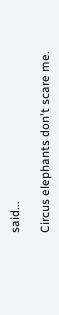said...

Circus elephants don't scare me.